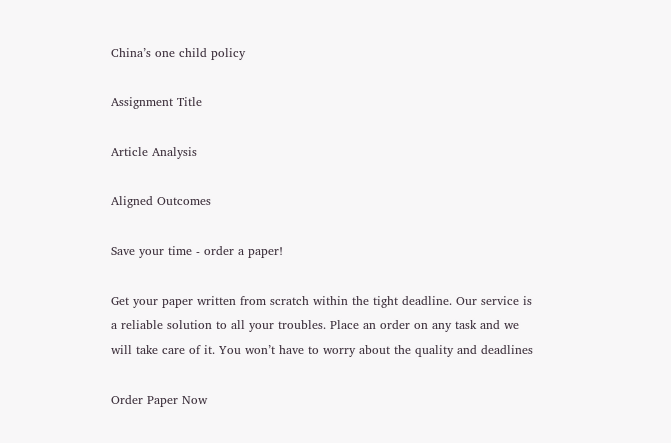China’s one child policy

Assignment Title

Article Analysis

Aligned Outcomes

Save your time - order a paper!

Get your paper written from scratch within the tight deadline. Our service is a reliable solution to all your troubles. Place an order on any task and we will take care of it. You won’t have to worry about the quality and deadlines

Order Paper Now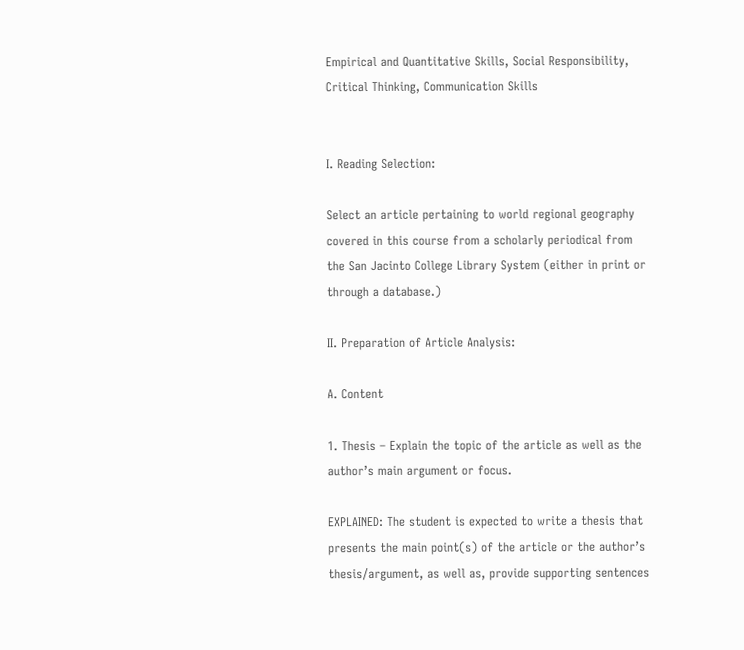Empirical and Quantitative Skills, Social Responsibility, Critical Thinking, Communication Skills


I. Reading Selection:

Select an article pertaining to world regional geography covered in this course from a scholarly periodical from the San Jacinto College Library System (either in print or through a database.)

II. Preparation of Article Analysis:

A. Content

1. Thesis – Explain the topic of the article as well as the author’s main argument or focus.

EXPLAINED: The student is expected to write a thesis that presents the main point(s) of the article or the author’s thesis/argument, as well as, provide supporting sentences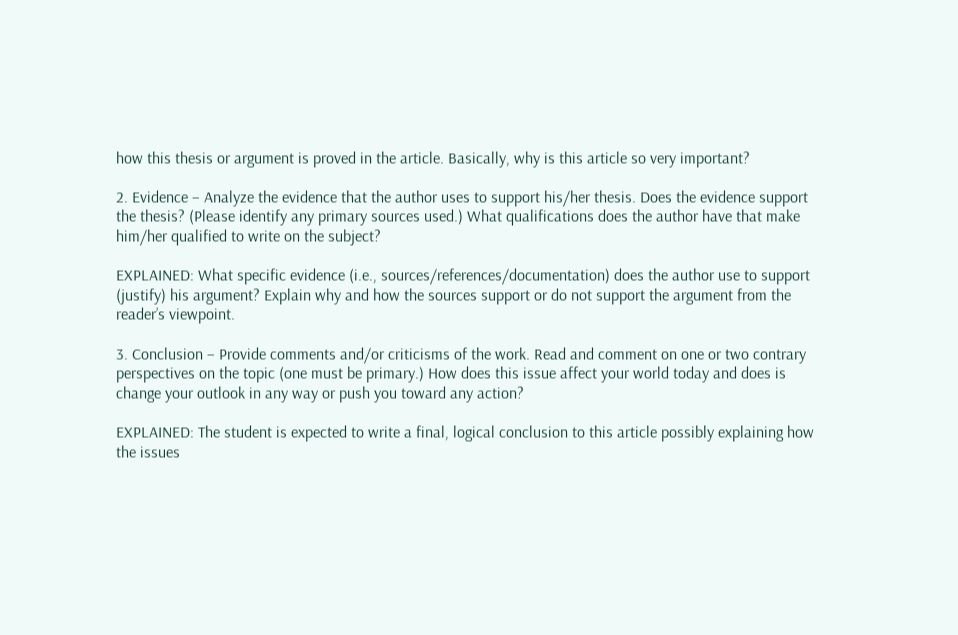how this thesis or argument is proved in the article. Basically, why is this article so very important?

2. Evidence – Analyze the evidence that the author uses to support his/her thesis. Does the evidence support the thesis? (Please identify any primary sources used.) What qualifications does the author have that make him/her qualified to write on the subject?

EXPLAINED: What specific evidence (i.e., sources/references/documentation) does the author use to support (justify) his argument? Explain why and how the sources support or do not support the argument from the reader’s viewpoint.

3. Conclusion – Provide comments and/or criticisms of the work. Read and comment on one or two contrary perspectives on the topic (one must be primary.) How does this issue affect your world today and does is change your outlook in any way or push you toward any action?

EXPLAINED: The student is expected to write a final, logical conclusion to this article possibly explaining how the issues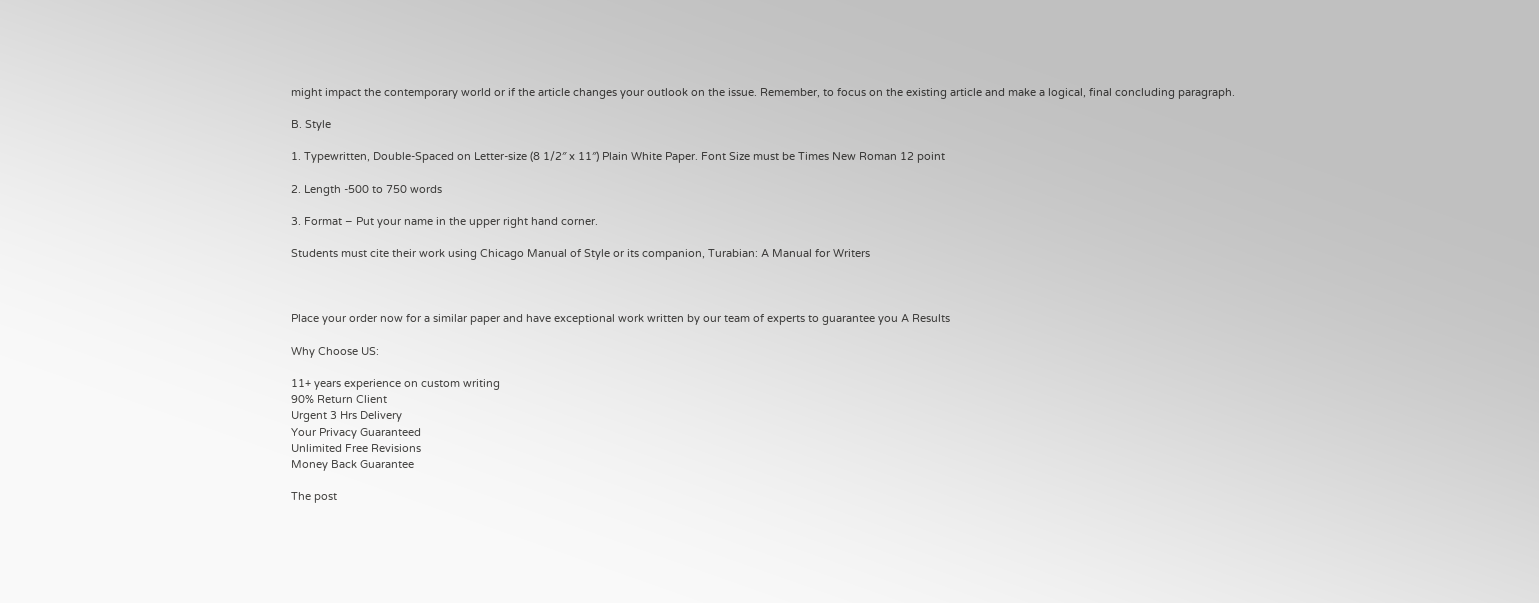might impact the contemporary world or if the article changes your outlook on the issue. Remember, to focus on the existing article and make a logical, final concluding paragraph.

B. Style

1. Typewritten, Double-Spaced on Letter-size (8 1/2″ x 11″) Plain White Paper. Font Size must be Times New Roman 12 point

2. Length -500 to 750 words

3. Format – Put your name in the upper right hand corner.

Students must cite their work using Chicago Manual of Style or its companion, Turabian: A Manual for Writers



Place your order now for a similar paper and have exceptional work written by our team of experts to guarantee you A Results

Why Choose US:

11+ years experience on custom writing
90% Return Client
Urgent 3 Hrs Delivery
Your Privacy Guaranteed
Unlimited Free Revisions
Money Back Guarantee

The post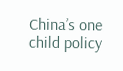China’s one child policy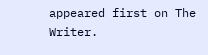appeared first on The Writer.